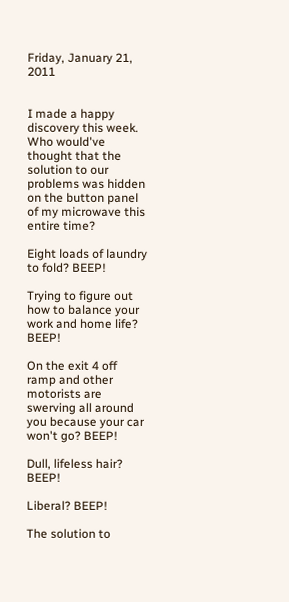Friday, January 21, 2011


I made a happy discovery this week. Who would've thought that the solution to our problems was hidden on the button panel of my microwave this entire time?

Eight loads of laundry to fold? BEEP!

Trying to figure out how to balance your work and home life? BEEP!

On the exit 4 off ramp and other motorists are swerving all around you because your car won't go? BEEP!

Dull, lifeless hair? BEEP!

Liberal? BEEP!

The solution to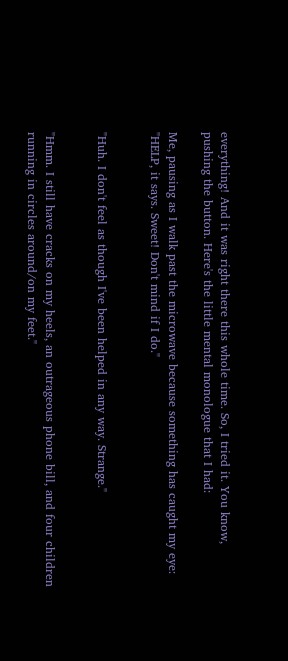everything! And it was right there this whole time. So, I tried it. You know, pushing the button. Here's the little mental monologue that I had:

Me, pausing as I walk past the microwave because something has caught my eye: "HELP, it says. Sweet! Don't mind if I do."


"Huh. I don't feel as though I've been helped in any way. Strange."


"Hmm. I still have cracks on my heels, an outrageous phone bill, and four children running in circles around/on my feet."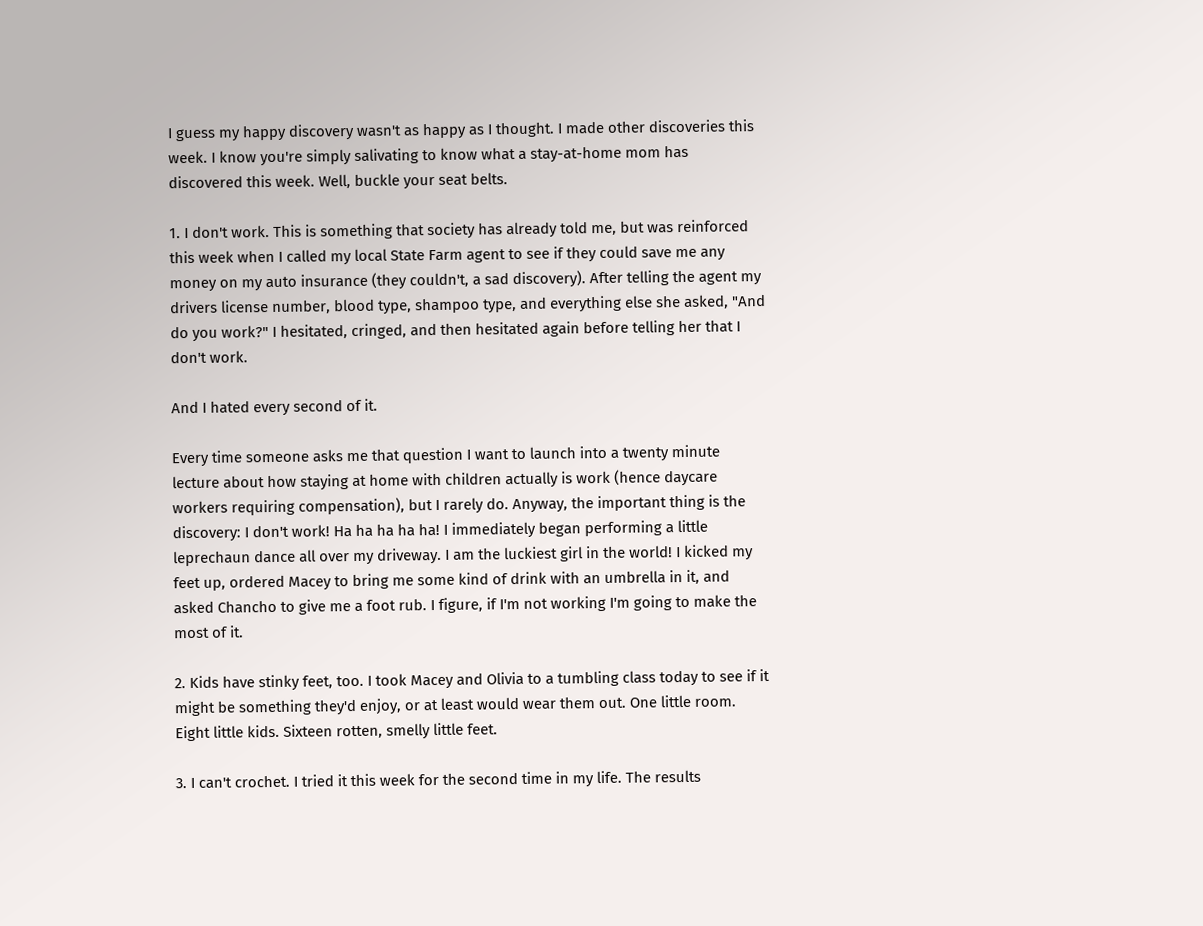I guess my happy discovery wasn't as happy as I thought. I made other discoveries this week. I know you're simply salivating to know what a stay-at-home mom has discovered this week. Well, buckle your seat belts.

1. I don't work. This is something that society has already told me, but was reinforced this week when I called my local State Farm agent to see if they could save me any money on my auto insurance (they couldn't, a sad discovery). After telling the agent my drivers license number, blood type, shampoo type, and everything else she asked, "And do you work?" I hesitated, cringed, and then hesitated again before telling her that I don't work.

And I hated every second of it.

Every time someone asks me that question I want to launch into a twenty minute lecture about how staying at home with children actually is work (hence daycare workers requiring compensation), but I rarely do. Anyway, the important thing is the discovery: I don't work! Ha ha ha ha ha! I immediately began performing a little leprechaun dance all over my driveway. I am the luckiest girl in the world! I kicked my feet up, ordered Macey to bring me some kind of drink with an umbrella in it, and asked Chancho to give me a foot rub. I figure, if I'm not working I'm going to make the most of it.

2. Kids have stinky feet, too. I took Macey and Olivia to a tumbling class today to see if it might be something they'd enjoy, or at least would wear them out. One little room. Eight little kids. Sixteen rotten, smelly little feet.

3. I can't crochet. I tried it this week for the second time in my life. The results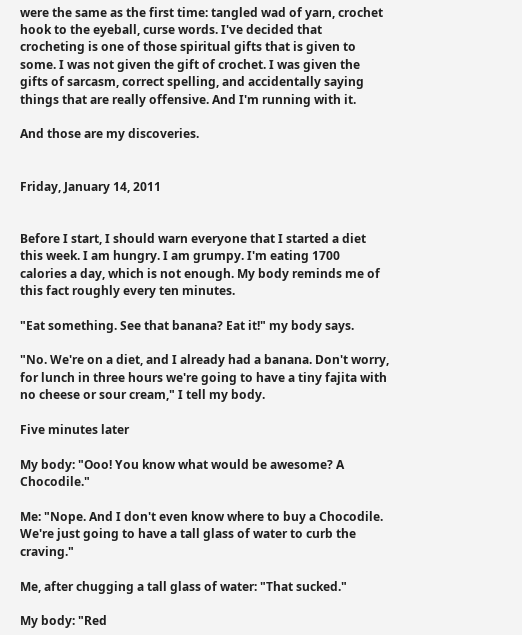were the same as the first time: tangled wad of yarn, crochet hook to the eyeball, curse words. I've decided that crocheting is one of those spiritual gifts that is given to some. I was not given the gift of crochet. I was given the gifts of sarcasm, correct spelling, and accidentally saying things that are really offensive. And I'm running with it.

And those are my discoveries.


Friday, January 14, 2011


Before I start, I should warn everyone that I started a diet this week. I am hungry. I am grumpy. I'm eating 1700 calories a day, which is not enough. My body reminds me of this fact roughly every ten minutes.

"Eat something. See that banana? Eat it!" my body says.

"No. We're on a diet, and I already had a banana. Don't worry, for lunch in three hours we're going to have a tiny fajita with no cheese or sour cream," I tell my body.

Five minutes later

My body: "Ooo! You know what would be awesome? A Chocodile."

Me: "Nope. And I don't even know where to buy a Chocodile. We're just going to have a tall glass of water to curb the craving."

Me, after chugging a tall glass of water: "That sucked."

My body: "Red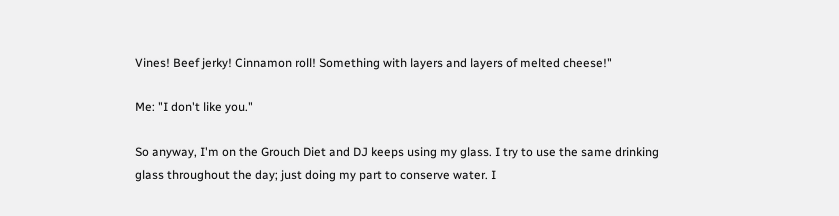Vines! Beef jerky! Cinnamon roll! Something with layers and layers of melted cheese!"

Me: "I don't like you."

So anyway, I'm on the Grouch Diet and DJ keeps using my glass. I try to use the same drinking glass throughout the day; just doing my part to conserve water. I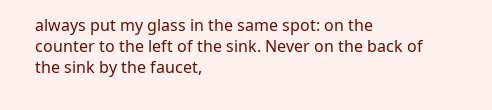always put my glass in the same spot: on the counter to the left of the sink. Never on the back of the sink by the faucet,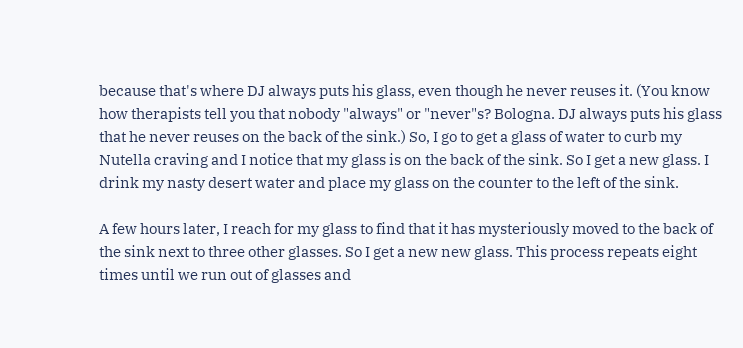because that's where DJ always puts his glass, even though he never reuses it. (You know how therapists tell you that nobody "always" or "never"s? Bologna. DJ always puts his glass that he never reuses on the back of the sink.) So, I go to get a glass of water to curb my Nutella craving and I notice that my glass is on the back of the sink. So I get a new glass. I drink my nasty desert water and place my glass on the counter to the left of the sink.

A few hours later, I reach for my glass to find that it has mysteriously moved to the back of the sink next to three other glasses. So I get a new new glass. This process repeats eight times until we run out of glasses and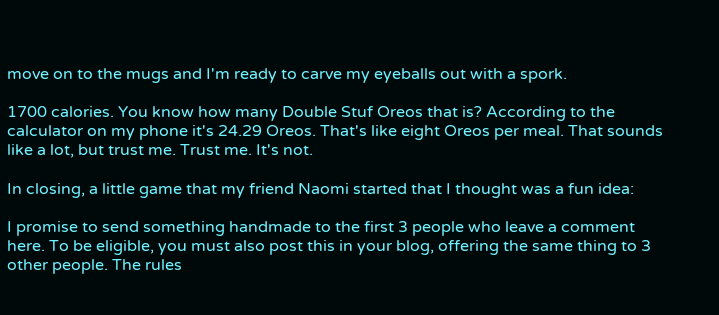move on to the mugs and I'm ready to carve my eyeballs out with a spork.

1700 calories. You know how many Double Stuf Oreos that is? According to the calculator on my phone it's 24.29 Oreos. That's like eight Oreos per meal. That sounds like a lot, but trust me. Trust me. It's not.

In closing, a little game that my friend Naomi started that I thought was a fun idea:

I promise to send something handmade to the first 3 people who leave a comment here. To be eligible, you must also post this in your blog, offering the same thing to 3 other people. The rules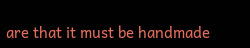are that it must be handmade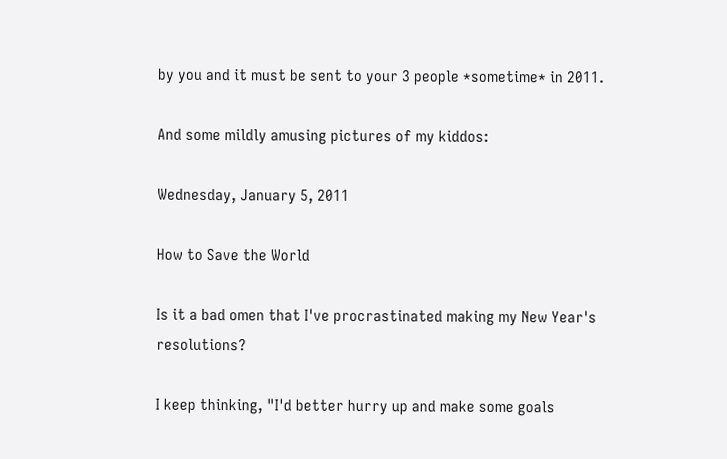by you and it must be sent to your 3 people *sometime* in 2011.

And some mildly amusing pictures of my kiddos:

Wednesday, January 5, 2011

How to Save the World

Is it a bad omen that I've procrastinated making my New Year's resolutions?

I keep thinking, "I'd better hurry up and make some goals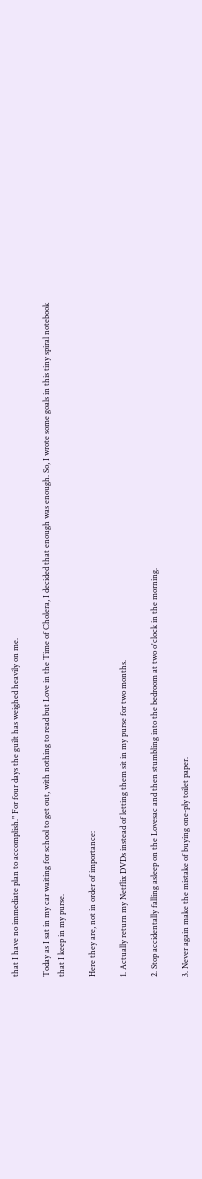that I have no immediate plan to accomplish." For four days the guilt has weighed heavily on me.

Today as I sat in my car waiting for school to get out, with nothing to read but Love in the Time of Cholera, I decided that enough was enough. So, I wrote some goals in this tiny spiral notebook that I keep in my purse.

Here they are, not in order of importance:

1. Actually return my Netflix DVDs instead of letting them sit in my purse for two months.

2. Stop accidentally falling asleep on the Lovesac and then stumbling into the bedroom at two o'clock in the morning.

3. Never again make the mistake of buying one-ply toilet paper.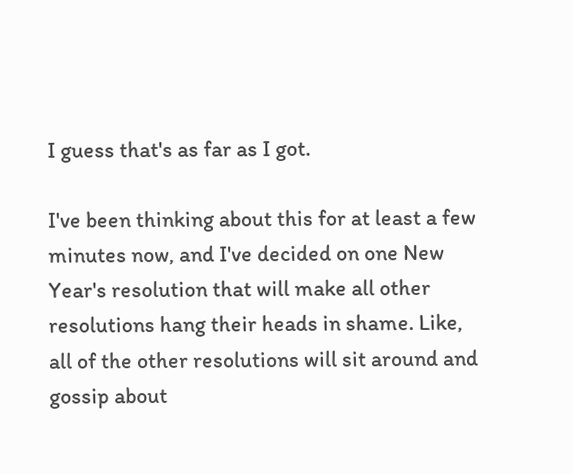I guess that's as far as I got.

I've been thinking about this for at least a few minutes now, and I've decided on one New Year's resolution that will make all other resolutions hang their heads in shame. Like, all of the other resolutions will sit around and gossip about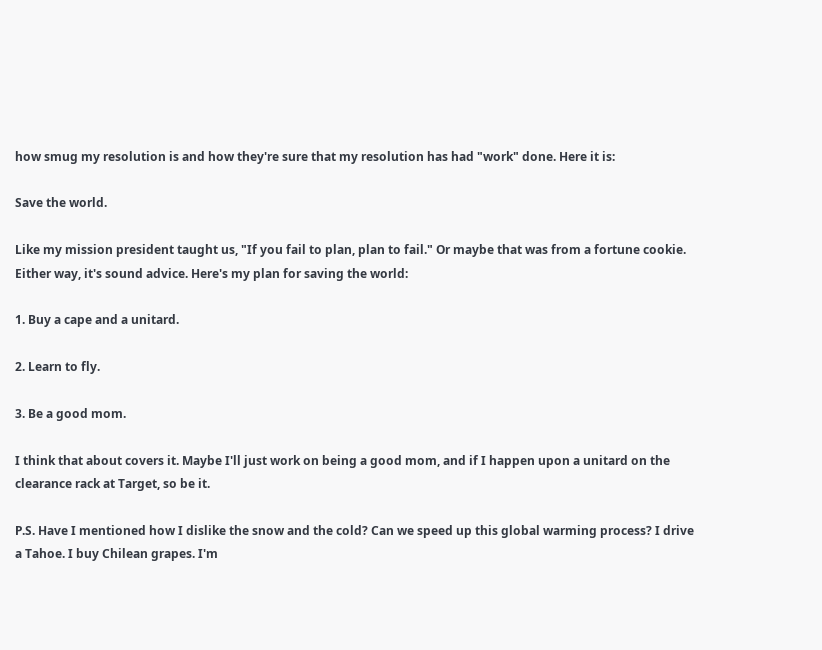how smug my resolution is and how they're sure that my resolution has had "work" done. Here it is:

Save the world.

Like my mission president taught us, "If you fail to plan, plan to fail." Or maybe that was from a fortune cookie. Either way, it's sound advice. Here's my plan for saving the world:

1. Buy a cape and a unitard.

2. Learn to fly.

3. Be a good mom.

I think that about covers it. Maybe I'll just work on being a good mom, and if I happen upon a unitard on the clearance rack at Target, so be it.

P.S. Have I mentioned how I dislike the snow and the cold? Can we speed up this global warming process? I drive a Tahoe. I buy Chilean grapes. I'm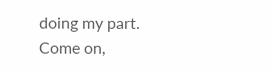doing my part. Come on,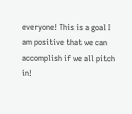everyone! This is a goal I am positive that we can accomplish if we all pitch in!